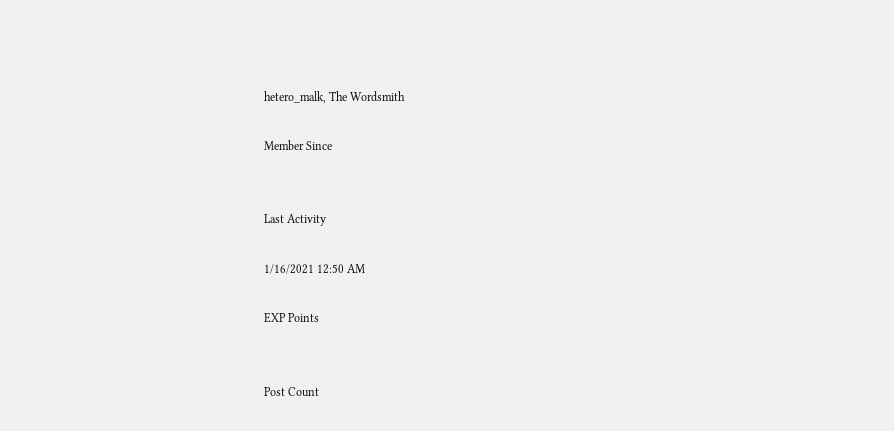hetero_malk, The Wordsmith

Member Since


Last Activity

1/16/2021 12:50 AM

EXP Points


Post Count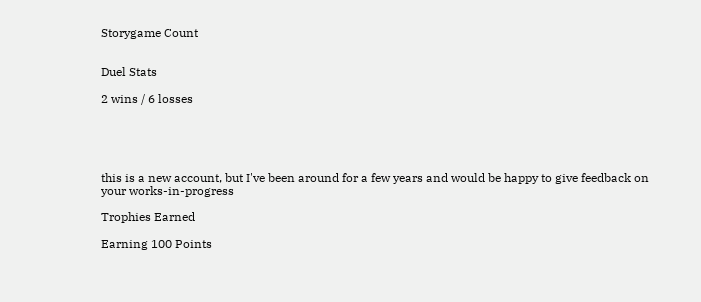Storygame Count


Duel Stats

2 wins / 6 losses





this is a new account, but I've been around for a few years and would be happy to give feedback on your works-in-progress

Trophies Earned

Earning 100 Points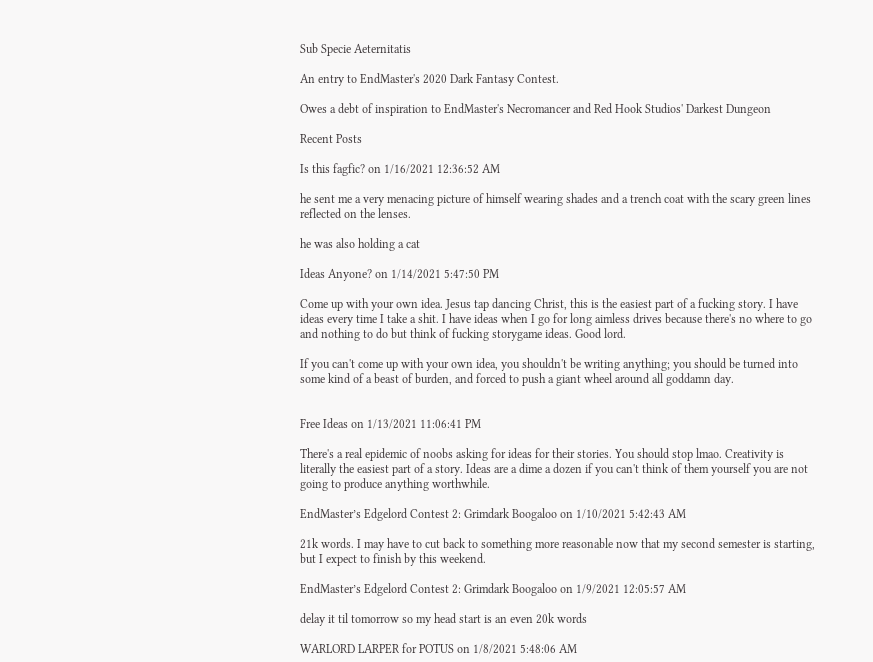Sub Specie Aeternitatis

An entry to EndMaster's 2020 Dark Fantasy Contest.

Owes a debt of inspiration to EndMaster's Necromancer and Red Hook Studios' Darkest Dungeon

Recent Posts

Is this fagfic? on 1/16/2021 12:36:52 AM

he sent me a very menacing picture of himself wearing shades and a trench coat with the scary green lines reflected on the lenses.

he was also holding a cat

Ideas Anyone? on 1/14/2021 5:47:50 PM

Come up with your own idea. Jesus tap dancing Christ, this is the easiest part of a fucking story. I have ideas every time I take a shit. I have ideas when I go for long aimless drives because there's no where to go and nothing to do but think of fucking storygame ideas. Good lord.

If you can't come up with your own idea, you shouldn't be writing anything; you should be turned into some kind of a beast of burden, and forced to push a giant wheel around all goddamn day.


Free Ideas on 1/13/2021 11:06:41 PM

There's a real epidemic of noobs asking for ideas for their stories. You should stop lmao. Creativity is literally the easiest part of a story. Ideas are a dime a dozen if you can't think of them yourself you are not going to produce anything worthwhile.

EndMaster’s Edgelord Contest 2: Grimdark Boogaloo on 1/10/2021 5:42:43 AM

21k words. I may have to cut back to something more reasonable now that my second semester is starting, but I expect to finish by this weekend.

EndMaster’s Edgelord Contest 2: Grimdark Boogaloo on 1/9/2021 12:05:57 AM

delay it til tomorrow so my head start is an even 20k words

WARLORD LARPER for POTUS on 1/8/2021 5:48:06 AM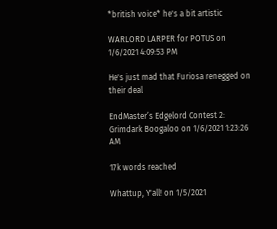*british voice* he's a bit artistic

WARLORD LARPER for POTUS on 1/6/2021 4:09:53 PM

He's just mad that Furiosa renegged on their deal

EndMaster’s Edgelord Contest 2: Grimdark Boogaloo on 1/6/2021 1:23:26 AM

17k words reached

Whattup, Y'all! on 1/5/2021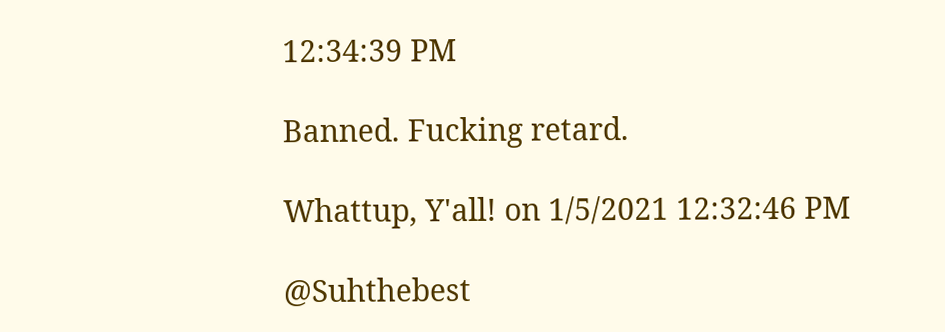12:34:39 PM

Banned. Fucking retard.

Whattup, Y'all! on 1/5/2021 12:32:46 PM

@Suhthebest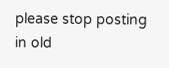please stop posting in old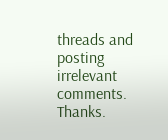threads and posting irrelevant comments. Thanks.